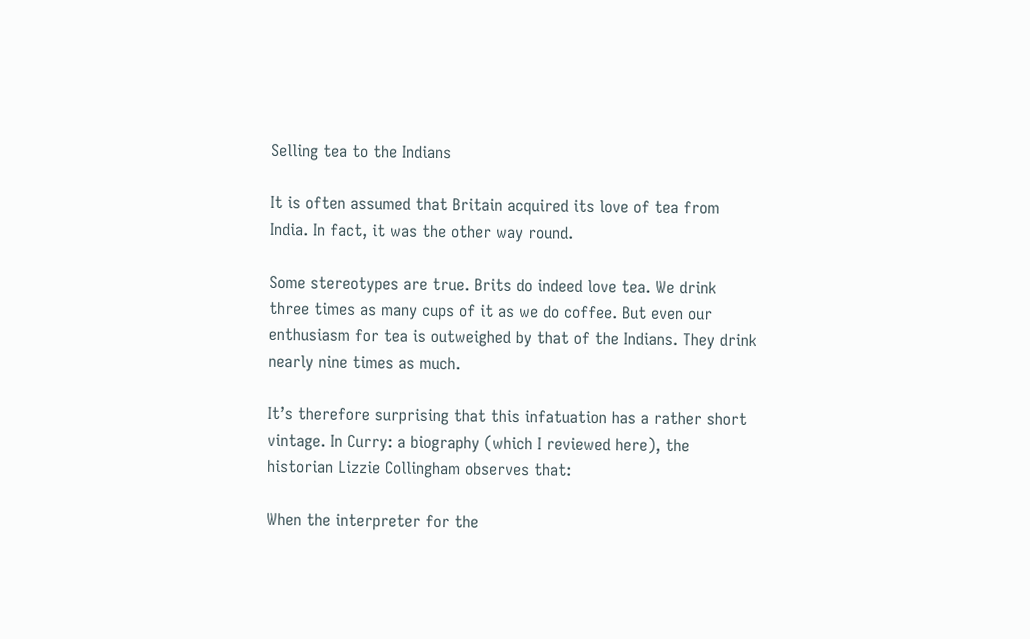Selling tea to the Indians

It is often assumed that Britain acquired its love of tea from India. In fact, it was the other way round.

Some stereotypes are true. Brits do indeed love tea. We drink three times as many cups of it as we do coffee. But even our enthusiasm for tea is outweighed by that of the Indians. They drink nearly nine times as much.

It’s therefore surprising that this infatuation has a rather short vintage. In Curry: a biography (which I reviewed here), the historian Lizzie Collingham observes that:

When the interpreter for the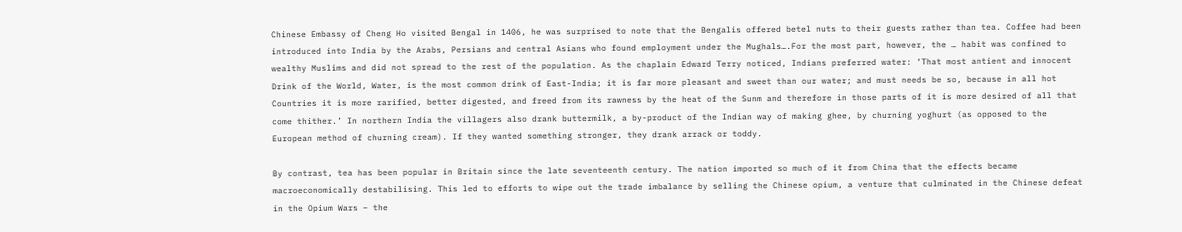Chinese Embassy of Cheng Ho visited Bengal in 1406, he was surprised to note that the Bengalis offered betel nuts to their guests rather than tea. Coffee had been introduced into India by the Arabs, Persians and central Asians who found employment under the Mughals….For the most part, however, the … habit was confined to wealthy Muslims and did not spread to the rest of the population. As the chaplain Edward Terry noticed, Indians preferred water: ‘That most antient and innocent Drink of the World, Water, is the most common drink of East-India; it is far more pleasant and sweet than our water; and must needs be so, because in all hot Countries it is more rarified, better digested, and freed from its rawness by the heat of the Sunm and therefore in those parts of it is more desired of all that come thither.’ In northern India the villagers also drank buttermilk, a by-product of the Indian way of making ghee, by churning yoghurt (as opposed to the European method of churning cream). If they wanted something stronger, they drank arrack or toddy.

By contrast, tea has been popular in Britain since the late seventeenth century. The nation imported so much of it from China that the effects became macroeconomically destabilising. This led to efforts to wipe out the trade imbalance by selling the Chinese opium, a venture that culminated in the Chinese defeat in the Opium Wars – the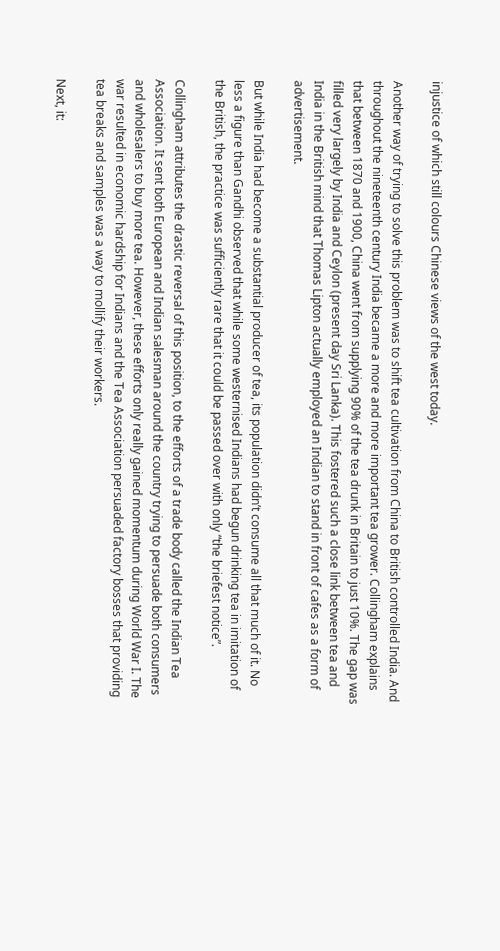injustice of which still colours Chinese views of the west today.

Another way of trying to solve this problem was to shift tea cultivation from China to British controlled India. And throughout the nineteenth century India became a more and more important tea grower. Collingham explains that between 1870 and 1900, China went from supplying 90% of the tea drunk in Britain to just 10%. The gap was filled very largely by India and Ceylon (present day Sri Lanka). This fostered such a close link between tea and India in the British mind that Thomas Lipton actually employed an Indian to stand in front of cafes as a form of advertisement.

But while India had become a substantial producer of tea, its population didn’t consume all that much of it. No less a figure than Gandhi observed that while some westernised Indians had begun drinking tea in imitation of the British, the practice was sufficiently rare that it could be passed over with only “the briefest notice”.

Collingham attributes the drastic reversal of this position, to the efforts of a trade body called the Indian Tea Association. It sent both European and Indian salesman around the country trying to persuade both consumers and wholesalers to buy more tea. However, these efforts only really gained momentum during World War I. The war resulted in economic hardship for Indians and the Tea Association persuaded factory bosses that providing tea breaks and samples was a way to mollify their workers.

Next, it: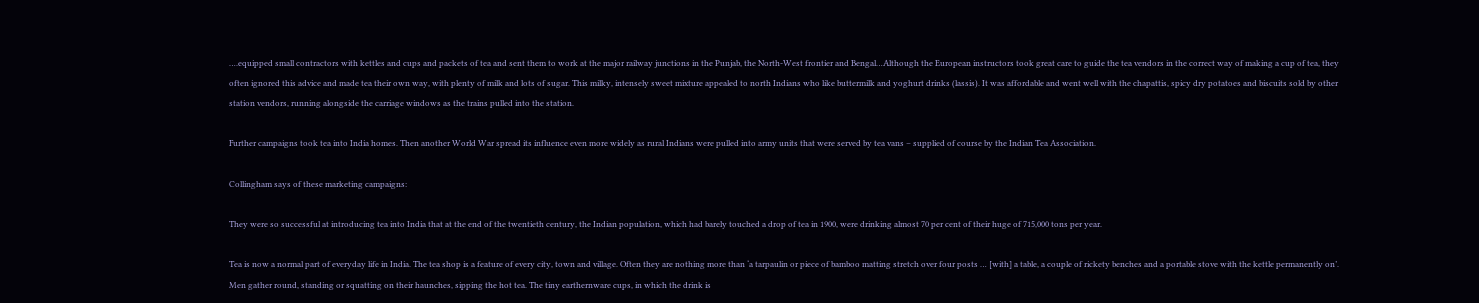….equipped small contractors with kettles and cups and packets of tea and sent them to work at the major railway junctions in the Punjab, the North-West frontier and Bengal…Although the European instructors took great care to guide the tea vendors in the correct way of making a cup of tea, they often ignored this advice and made tea their own way, with plenty of milk and lots of sugar. This milky, intensely sweet mixture appealed to north Indians who like buttermilk and yoghurt drinks (lassis). It was affordable and went well with the chapattis, spicy dry potatoes and biscuits sold by other station vendors, running alongside the carriage windows as the trains pulled into the station.

Further campaigns took tea into India homes. Then another World War spread its influence even more widely as rural Indians were pulled into army units that were served by tea vans – supplied of course by the Indian Tea Association.

Collingham says of these marketing campaigns:

They were so successful at introducing tea into India that at the end of the twentieth century, the Indian population, which had barely touched a drop of tea in 1900, were drinking almost 70 per cent of their huge of 715,000 tons per year.

Tea is now a normal part of everyday life in India. The tea shop is a feature of every city, town and village. Often they are nothing more than ‘a tarpaulin or piece of bamboo matting stretch over four posts … [with] a table, a couple of rickety benches and a portable stove with the kettle permanently on’. Men gather round, standing or squatting on their haunches, sipping the hot tea. The tiny earthernware cups, in which the drink is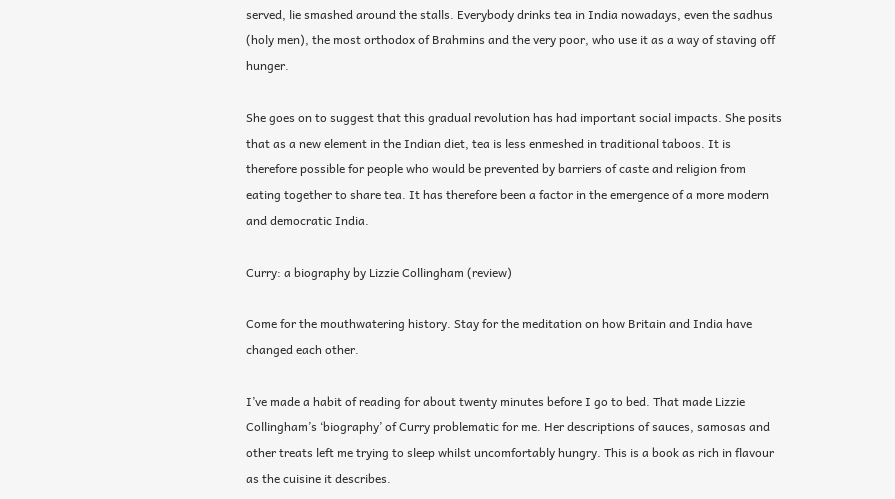served, lie smashed around the stalls. Everybody drinks tea in India nowadays, even the sadhus (holy men), the most orthodox of Brahmins and the very poor, who use it as a way of staving off hunger.

She goes on to suggest that this gradual revolution has had important social impacts. She posits that as a new element in the Indian diet, tea is less enmeshed in traditional taboos. It is therefore possible for people who would be prevented by barriers of caste and religion from eating together to share tea. It has therefore been a factor in the emergence of a more modern and democratic India.

Curry: a biography by Lizzie Collingham (review)

Come for the mouthwatering history. Stay for the meditation on how Britain and India have changed each other.

I’ve made a habit of reading for about twenty minutes before I go to bed. That made Lizzie Collingham’s ‘biography’ of Curry problematic for me. Her descriptions of sauces, samosas and other treats left me trying to sleep whilst uncomfortably hungry. This is a book as rich in flavour as the cuisine it describes.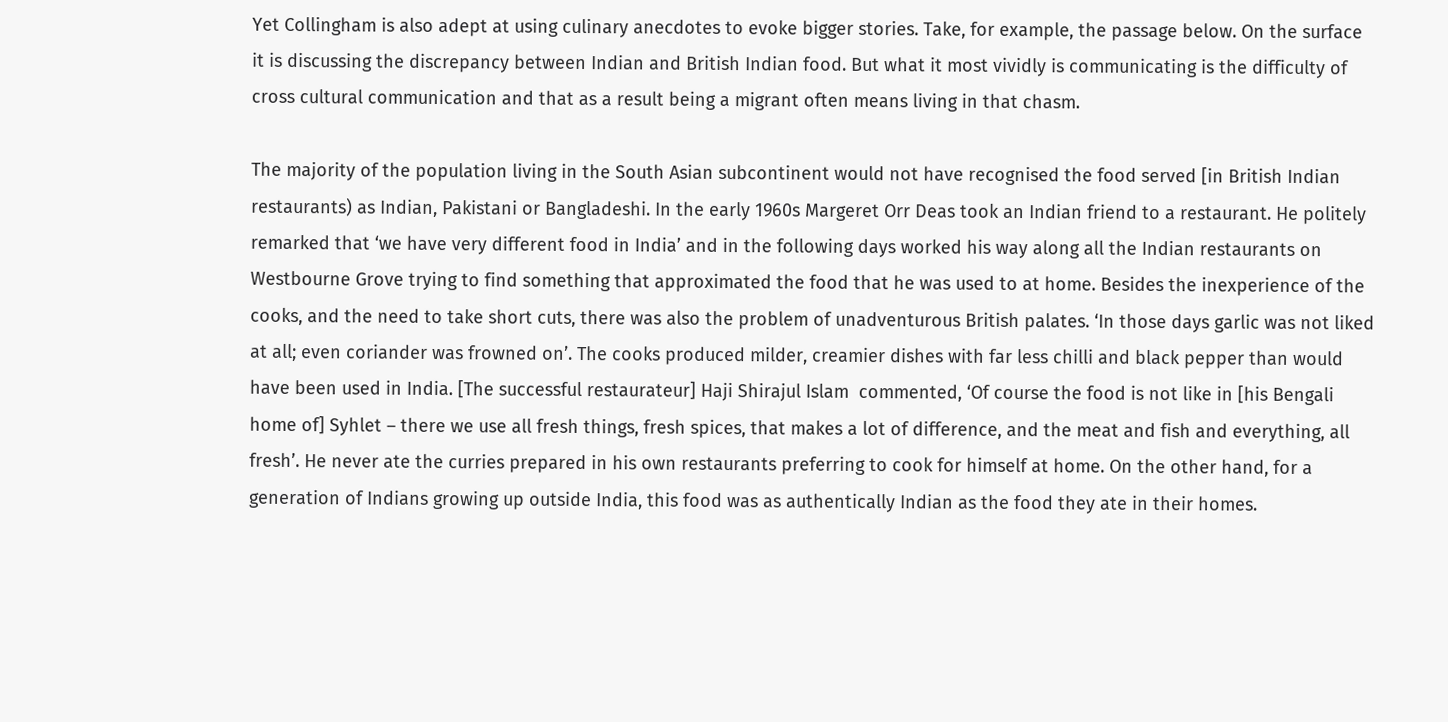Yet Collingham is also adept at using culinary anecdotes to evoke bigger stories. Take, for example, the passage below. On the surface it is discussing the discrepancy between Indian and British Indian food. But what it most vividly is communicating is the difficulty of cross cultural communication and that as a result being a migrant often means living in that chasm.

The majority of the population living in the South Asian subcontinent would not have recognised the food served [in British Indian restaurants) as Indian, Pakistani or Bangladeshi. In the early 1960s Margeret Orr Deas took an Indian friend to a restaurant. He politely remarked that ‘we have very different food in India’ and in the following days worked his way along all the Indian restaurants on Westbourne Grove trying to find something that approximated the food that he was used to at home. Besides the inexperience of the cooks, and the need to take short cuts, there was also the problem of unadventurous British palates. ‘In those days garlic was not liked at all; even coriander was frowned on’. The cooks produced milder, creamier dishes with far less chilli and black pepper than would have been used in India. [The successful restaurateur] Haji Shirajul Islam  commented, ‘Of course the food is not like in [his Bengali home of] Syhlet – there we use all fresh things, fresh spices, that makes a lot of difference, and the meat and fish and everything, all fresh’. He never ate the curries prepared in his own restaurants preferring to cook for himself at home. On the other hand, for a generation of Indians growing up outside India, this food was as authentically Indian as the food they ate in their homes.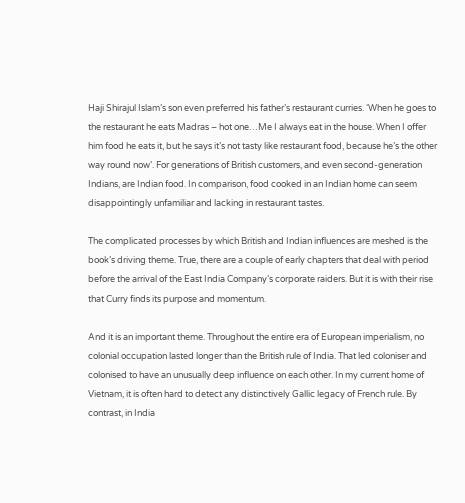Haji Shirajul Islam’s son even preferred his father’s restaurant curries. ‘When he goes to the restaurant he eats Madras – hot one…Me I always eat in the house. When I offer him food he eats it, but he says it’s not tasty like restaurant food, because he’s the other way round now’. For generations of British customers, and even second-generation Indians, are Indian food. In comparison, food cooked in an Indian home can seem disappointingly unfamiliar and lacking in restaurant tastes.

The complicated processes by which British and Indian influences are meshed is the book’s driving theme. True, there are a couple of early chapters that deal with period before the arrival of the East India Company’s corporate raiders. But it is with their rise that Curry finds its purpose and momentum.

And it is an important theme. Throughout the entire era of European imperialism, no colonial occupation lasted longer than the British rule of India. That led coloniser and colonised to have an unusually deep influence on each other. In my current home of Vietnam, it is often hard to detect any distinctively Gallic legacy of French rule. By contrast, in India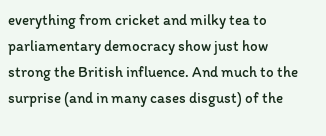everything from cricket and milky tea to parliamentary democracy show just how strong the British influence. And much to the surprise (and in many cases disgust) of the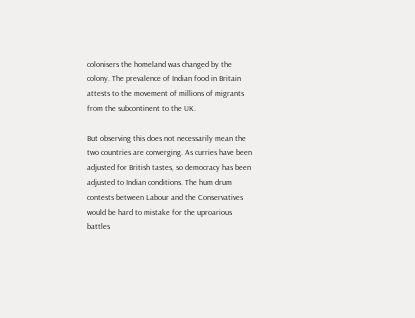colonisers the homeland was changed by the colony. The prevalence of Indian food in Britain attests to the movement of millions of migrants from the subcontinent to the UK.

But observing this does not necessarily mean the two countries are converging. As curries have been adjusted for British tastes, so democracy has been adjusted to Indian conditions. The hum drum contests between Labour and the Conservatives would be hard to mistake for the uproarious battles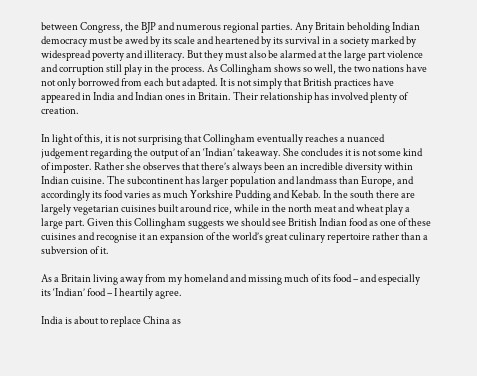between Congress, the BJP and numerous regional parties. Any Britain beholding Indian democracy must be awed by its scale and heartened by its survival in a society marked by widespread poverty and illiteracy. But they must also be alarmed at the large part violence and corruption still play in the process. As Collingham shows so well, the two nations have not only borrowed from each but adapted. It is not simply that British practices have appeared in India and Indian ones in Britain. Their relationship has involved plenty of creation.

In light of this, it is not surprising that Collingham eventually reaches a nuanced judgement regarding the output of an ‘Indian’ takeaway. She concludes it is not some kind of imposter. Rather she observes that there’s always been an incredible diversity within Indian cuisine. The subcontinent has larger population and landmass than Europe, and accordingly its food varies as much Yorkshire Pudding and Kebab. In the south there are largely vegetarian cuisines built around rice, while in the north meat and wheat play a large part. Given this Collingham suggests we should see British Indian food as one of these cuisines and recognise it an expansion of the world’s great culinary repertoire rather than a subversion of it.

As a Britain living away from my homeland and missing much of its food – and especially its ‘Indian’ food – I heartily agree.

India is about to replace China as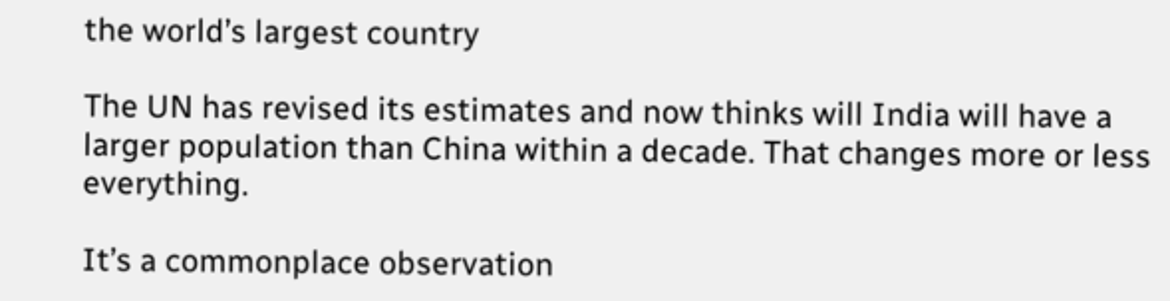the world’s largest country

The UN has revised its estimates and now thinks will India will have a larger population than China within a decade. That changes more or less everything.

It’s a commonplace observation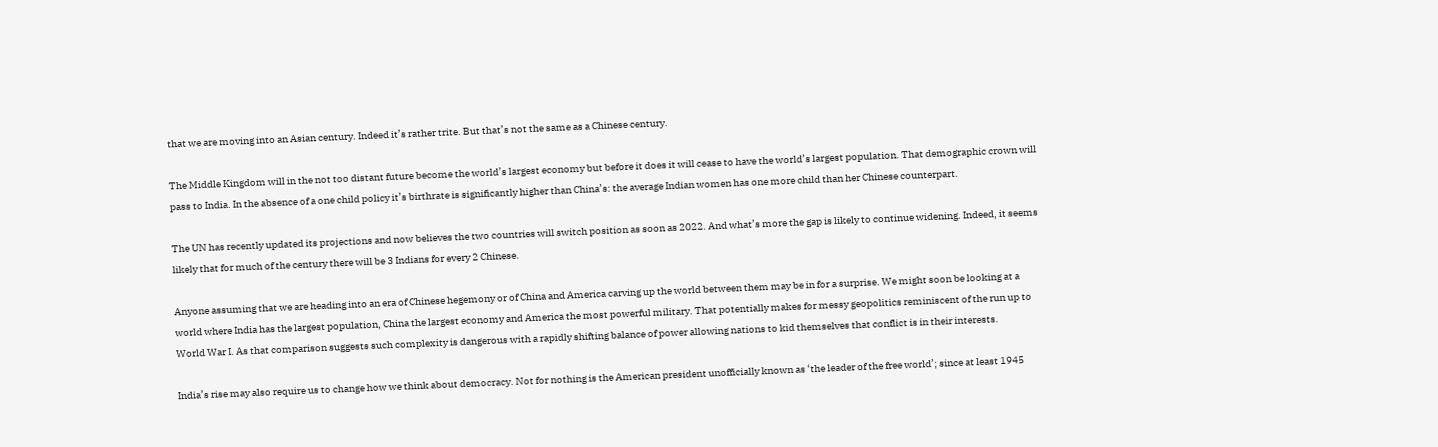that we are moving into an Asian century. Indeed it’s rather trite. But that’s not the same as a Chinese century.

The Middle Kingdom will in the not too distant future become the world’s largest economy but before it does it will cease to have the world’s largest population. That demographic crown will pass to India. In the absence of a one child policy it’s birthrate is significantly higher than China’s: the average Indian women has one more child than her Chinese counterpart.

The UN has recently updated its projections and now believes the two countries will switch position as soon as 2022. And what’s more the gap is likely to continue widening. Indeed, it seems likely that for much of the century there will be 3 Indians for every 2 Chinese.

Anyone assuming that we are heading into an era of Chinese hegemony or of China and America carving up the world between them may be in for a surprise. We might soon be looking at a world where India has the largest population, China the largest economy and America the most powerful military. That potentially makes for messy geopolitics reminiscent of the run up to World War I. As that comparison suggests such complexity is dangerous with a rapidly shifting balance of power allowing nations to kid themselves that conflict is in their interests.

India’s rise may also require us to change how we think about democracy. Not for nothing is the American president unofficially known as ‘the leader of the free world’; since at least 1945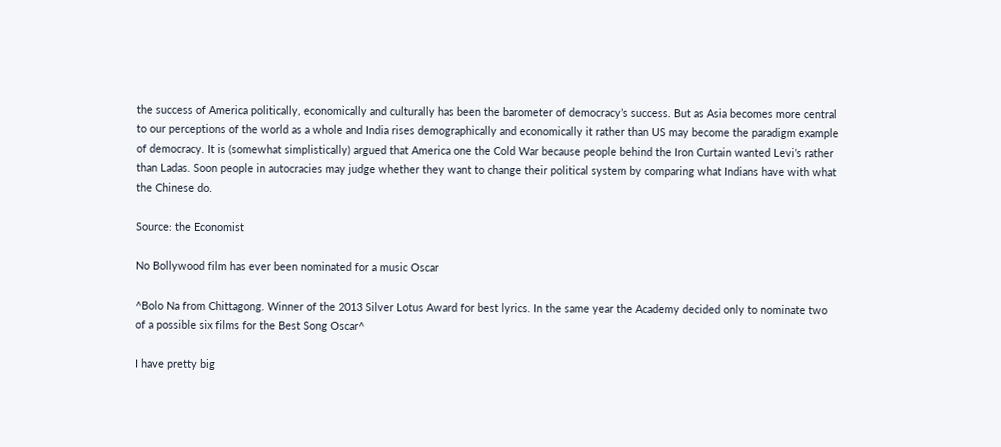the success of America politically, economically and culturally has been the barometer of democracy’s success. But as Asia becomes more central to our perceptions of the world as a whole and India rises demographically and economically it rather than US may become the paradigm example of democracy. It is (somewhat simplistically) argued that America one the Cold War because people behind the Iron Curtain wanted Levi’s rather than Ladas. Soon people in autocracies may judge whether they want to change their political system by comparing what Indians have with what the Chinese do.

Source: the Economist

No Bollywood film has ever been nominated for a music Oscar

^Bolo Na from Chittagong. Winner of the 2013 Silver Lotus Award for best lyrics. In the same year the Academy decided only to nominate two of a possible six films for the Best Song Oscar^

I have pretty big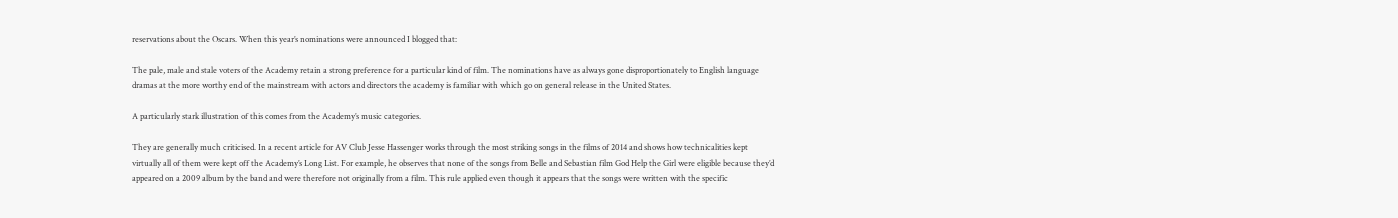reservations about the Oscars. When this year’s nominations were announced I blogged that:

The pale, male and stale voters of the Academy retain a strong preference for a particular kind of film. The nominations have as always gone disproportionately to English language dramas at the more worthy end of the mainstream with actors and directors the academy is familiar with which go on general release in the United States.

A particularly stark illustration of this comes from the Academy’s music categories.

They are generally much criticised. In a recent article for AV Club Jesse Hassenger works through the most striking songs in the films of 2014 and shows how technicalities kept virtually all of them were kept off the Academy’s Long List. For example, he observes that none of the songs from Belle and Sebastian film God Help the Girl were eligible because they’d appeared on a 2009 album by the band and were therefore not originally from a film. This rule applied even though it appears that the songs were written with the specific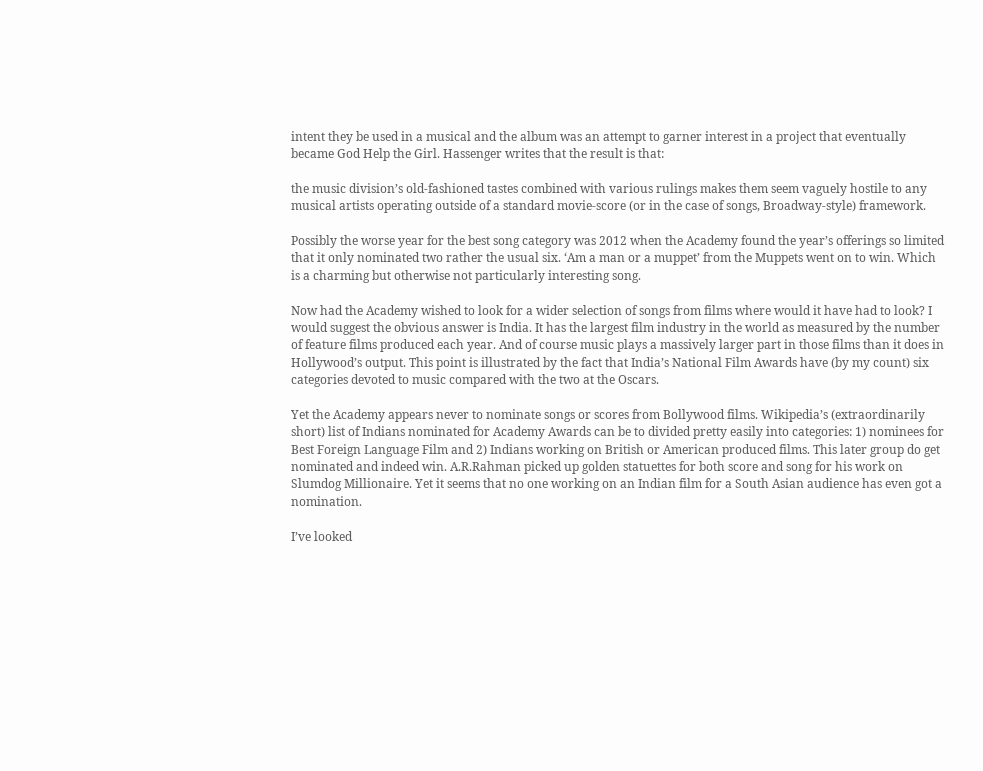intent they be used in a musical and the album was an attempt to garner interest in a project that eventually became God Help the Girl. Hassenger writes that the result is that:

the music division’s old-fashioned tastes combined with various rulings makes them seem vaguely hostile to any musical artists operating outside of a standard movie-score (or in the case of songs, Broadway-style) framework.

Possibly the worse year for the best song category was 2012 when the Academy found the year’s offerings so limited that it only nominated two rather the usual six. ‘Am a man or a muppet’ from the Muppets went on to win. Which is a charming but otherwise not particularly interesting song.

Now had the Academy wished to look for a wider selection of songs from films where would it have had to look? I would suggest the obvious answer is India. It has the largest film industry in the world as measured by the number of feature films produced each year. And of course music plays a massively larger part in those films than it does in Hollywood’s output. This point is illustrated by the fact that India’s National Film Awards have (by my count) six categories devoted to music compared with the two at the Oscars.

Yet the Academy appears never to nominate songs or scores from Bollywood films. Wikipedia’s (extraordinarily short) list of Indians nominated for Academy Awards can be to divided pretty easily into categories: 1) nominees for Best Foreign Language Film and 2) Indians working on British or American produced films. This later group do get nominated and indeed win. A.R.Rahman picked up golden statuettes for both score and song for his work on Slumdog Millionaire. Yet it seems that no one working on an Indian film for a South Asian audience has even got a nomination.

I’ve looked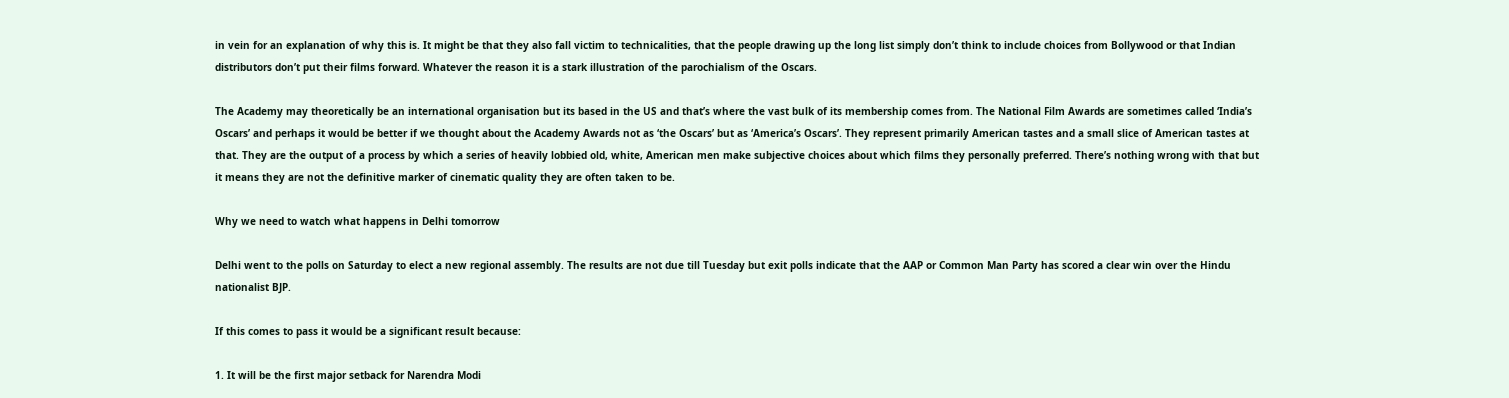in vein for an explanation of why this is. It might be that they also fall victim to technicalities, that the people drawing up the long list simply don’t think to include choices from Bollywood or that Indian distributors don’t put their films forward. Whatever the reason it is a stark illustration of the parochialism of the Oscars.

The Academy may theoretically be an international organisation but its based in the US and that’s where the vast bulk of its membership comes from. The National Film Awards are sometimes called ‘India’s Oscars’ and perhaps it would be better if we thought about the Academy Awards not as ‘the Oscars’ but as ‘America’s Oscars’. They represent primarily American tastes and a small slice of American tastes at that. They are the output of a process by which a series of heavily lobbied old, white, American men make subjective choices about which films they personally preferred. There’s nothing wrong with that but it means they are not the definitive marker of cinematic quality they are often taken to be.

Why we need to watch what happens in Delhi tomorrow

Delhi went to the polls on Saturday to elect a new regional assembly. The results are not due till Tuesday but exit polls indicate that the AAP or Common Man Party has scored a clear win over the Hindu nationalist BJP.

If this comes to pass it would be a significant result because:

1. It will be the first major setback for Narendra Modi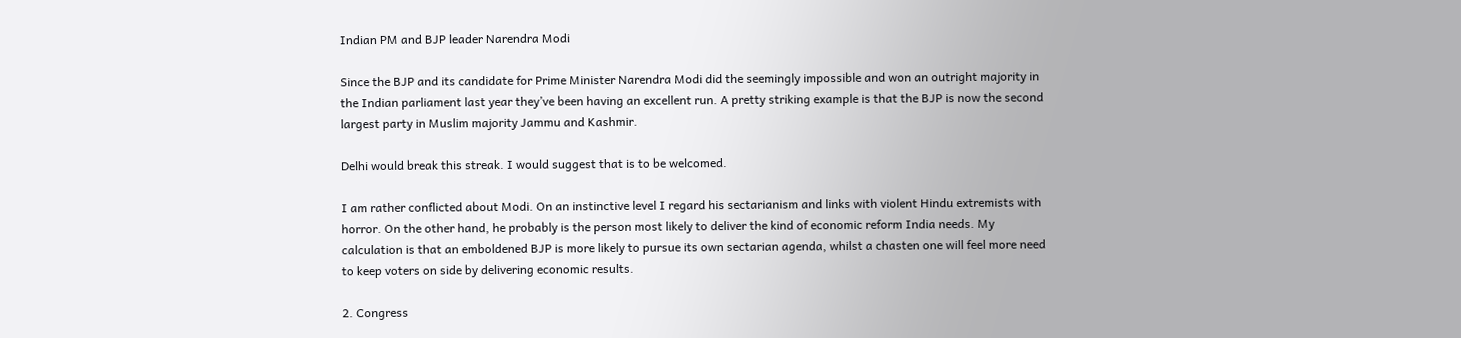Indian PM and BJP leader Narendra Modi

Since the BJP and its candidate for Prime Minister Narendra Modi did the seemingly impossible and won an outright majority in the Indian parliament last year they’ve been having an excellent run. A pretty striking example is that the BJP is now the second largest party in Muslim majority Jammu and Kashmir.

Delhi would break this streak. I would suggest that is to be welcomed.

I am rather conflicted about Modi. On an instinctive level I regard his sectarianism and links with violent Hindu extremists with horror. On the other hand, he probably is the person most likely to deliver the kind of economic reform India needs. My calculation is that an emboldened BJP is more likely to pursue its own sectarian agenda, whilst a chasten one will feel more need to keep voters on side by delivering economic results.

2. Congress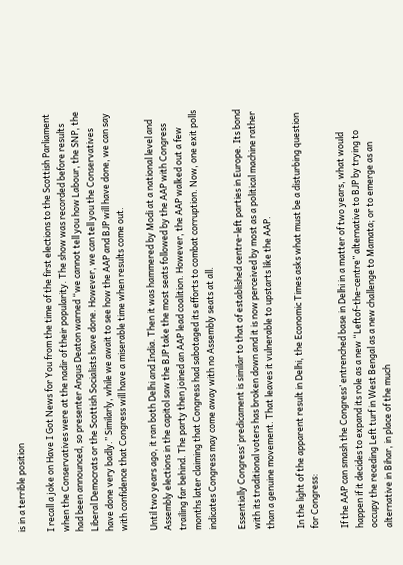is in a terrible position

I recall a joke on Have I Got News for You from the time of the first elections to the Scottish Parliament when the Conservatives were at the nadir of their popularity. The show was recorded before results had been announced, so presenter Angus Deaton warned “we cannot tell you how Labour, the SNP, the Liberal Democrats or the Scottish Socialists have done. However, we can tell you the Conservatives have done very badly.” Similarly, while we await to see how the AAP and BJP will have done, we can say with confidence that Congress will have a miserable time when results come out.

Until two years ago, it ran both Delhi and India. Then it was hammered by Modi at a national level and Assembly elections in the capitol saw the BJP take the most seats followed by the AAP with Congress trailing far behind. The party then joined an AAP lead coalition. However, the AAP walked out a few months later claiming that Congress had sabotaged its efforts to combat corruption. Now, one exit polls indicates Congress may come away with no Assembly seats at all.

Essentially Congress’ predicament is similar to that of established centre-left parties in Europe. Its bond with its traditional voters has broken down and it is now perceived by most as a political machine rather than a genuine movement. That leaves it vulnerable to upstarts like the AAP.

In the light of the apparent result in Delhi, the Economic Times asks what must be a disturbing question for Congress:

If the AAP can smash the Congress’ entrenched base in Delhi in a matter of two years, what would happen if it decides to expand its role as a new “Leftof-the-centre” alternative to BJP by trying to occupy the receding Left turf in West Bengal as a new challenge to Mamata; or to emerge as an alternative in Bihar, in place of the much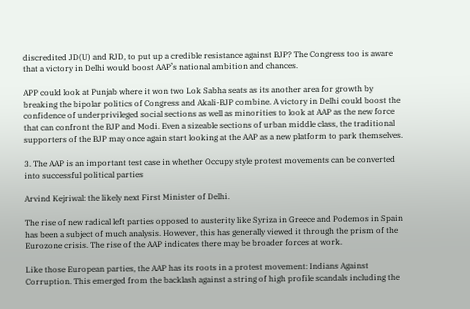discredited JD(U) and RJD, to put up a credible resistance against BJP? The Congress too is aware that a victory in Delhi would boost AAP’s national ambition and chances.

APP could look at Punjab where it won two Lok Sabha seats as its another area for growth by breaking the bipolar politics of Congress and Akali-BJP combine. A victory in Delhi could boost the confidence of underprivileged social sections as well as minorities to look at AAP as the new force that can confront the BJP and Modi. Even a sizeable sections of urban middle class, the traditional supporters of the BJP may once again start looking at the AAP as a new platform to park themselves.

3. The AAP is an important test case in whether Occupy style protest movements can be converted into successful political parties

Arvind Kejriwal: the likely next First Minister of Delhi.

The rise of new radical left parties opposed to austerity like Syriza in Greece and Podemos in Spain has been a subject of much analysis. However, this has generally viewed it through the prism of the Eurozone crisis. The rise of the AAP indicates there may be broader forces at work.

Like those European parties, the AAP has its roots in a protest movement: Indians Against Corruption. This emerged from the backlash against a string of high profile scandals including the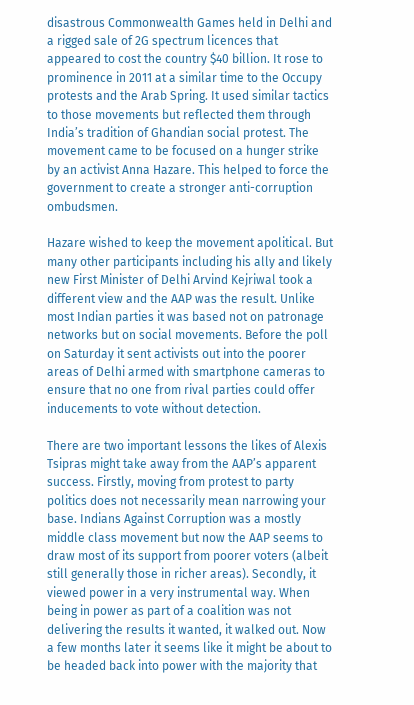disastrous Commonwealth Games held in Delhi and a rigged sale of 2G spectrum licences that appeared to cost the country $40 billion. It rose to prominence in 2011 at a similar time to the Occupy protests and the Arab Spring. It used similar tactics to those movements but reflected them through India’s tradition of Ghandian social protest. The movement came to be focused on a hunger strike by an activist Anna Hazare. This helped to force the government to create a stronger anti-corruption ombudsmen.

Hazare wished to keep the movement apolitical. But many other participants including his ally and likely new First Minister of Delhi Arvind Kejriwal took a different view and the AAP was the result. Unlike most Indian parties it was based not on patronage networks but on social movements. Before the poll on Saturday it sent activists out into the poorer areas of Delhi armed with smartphone cameras to ensure that no one from rival parties could offer inducements to vote without detection.

There are two important lessons the likes of Alexis Tsipras might take away from the AAP’s apparent success. Firstly, moving from protest to party politics does not necessarily mean narrowing your base. Indians Against Corruption was a mostly middle class movement but now the AAP seems to draw most of its support from poorer voters (albeit still generally those in richer areas). Secondly, it viewed power in a very instrumental way. When being in power as part of a coalition was not delivering the results it wanted, it walked out. Now a few months later it seems like it might be about to be headed back into power with the majority that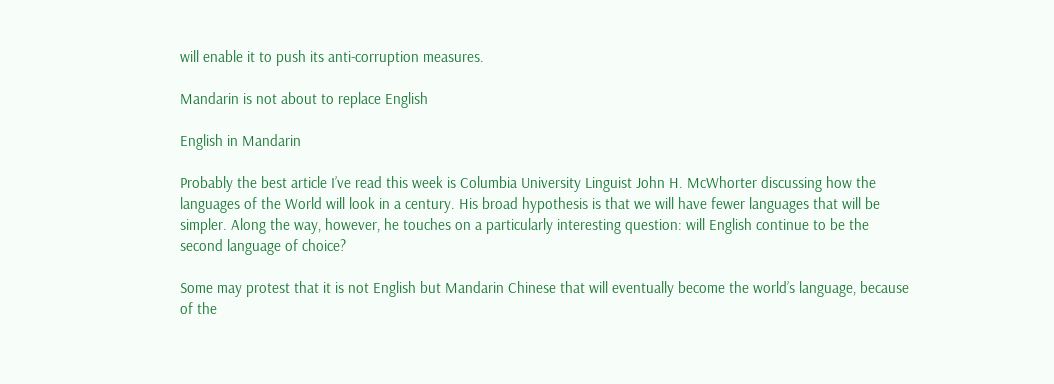will enable it to push its anti-corruption measures.

Mandarin is not about to replace English

English in Mandarin

Probably the best article I’ve read this week is Columbia University Linguist John H. McWhorter discussing how the languages of the World will look in a century. His broad hypothesis is that we will have fewer languages that will be simpler. Along the way, however, he touches on a particularly interesting question: will English continue to be the second language of choice?

Some may protest that it is not English but Mandarin Chinese that will eventually become the world’s language, because of the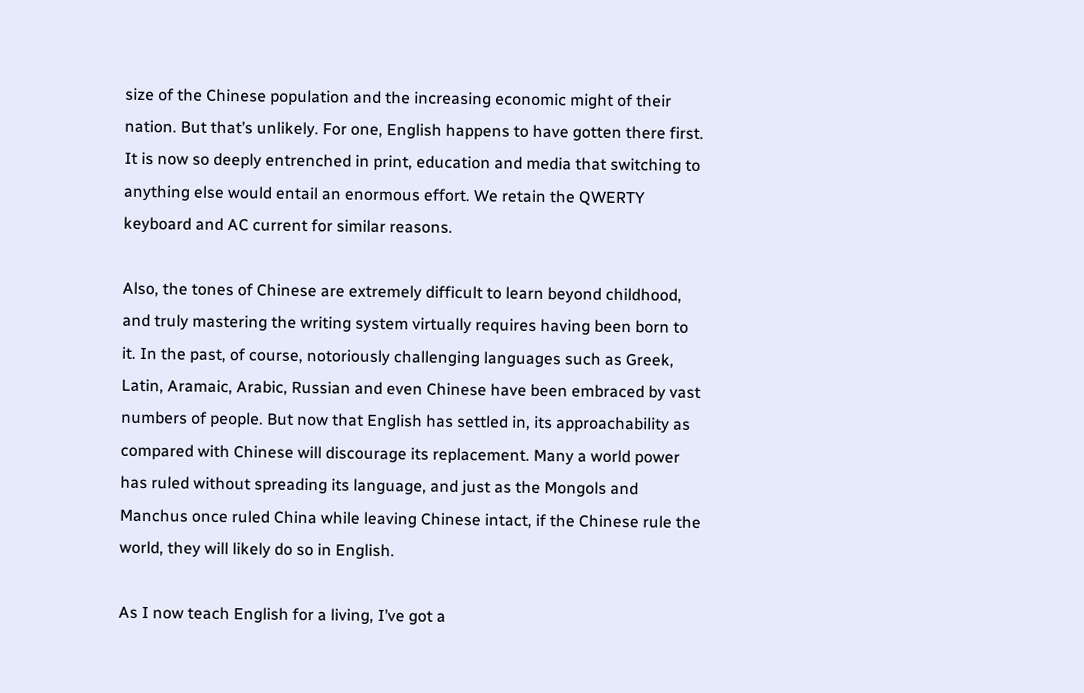size of the Chinese population and the increasing economic might of their nation. But that’s unlikely. For one, English happens to have gotten there first. It is now so deeply entrenched in print, education and media that switching to anything else would entail an enormous effort. We retain the QWERTY keyboard and AC current for similar reasons.

Also, the tones of Chinese are extremely difficult to learn beyond childhood, and truly mastering the writing system virtually requires having been born to it. In the past, of course, notoriously challenging languages such as Greek, Latin, Aramaic, Arabic, Russian and even Chinese have been embraced by vast numbers of people. But now that English has settled in, its approachability as compared with Chinese will discourage its replacement. Many a world power has ruled without spreading its language, and just as the Mongols and Manchus once ruled China while leaving Chinese intact, if the Chinese rule the world, they will likely do so in English.

As I now teach English for a living, I’ve got a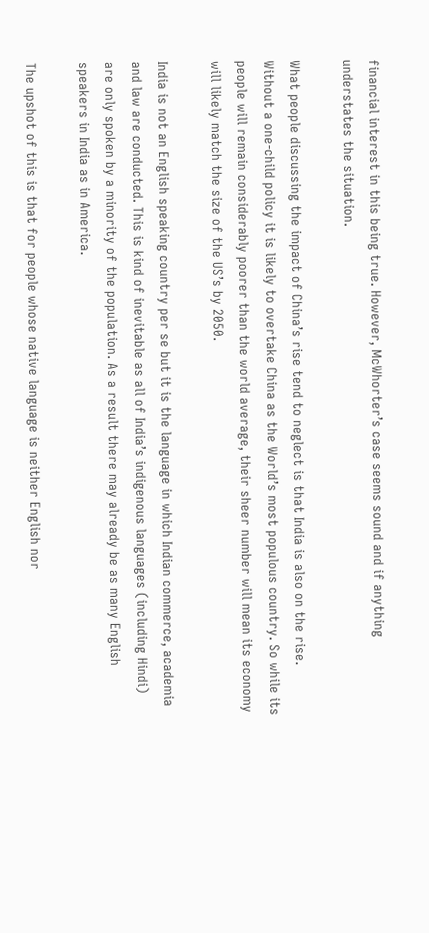financial interest in this being true. However, McWhorter’s case seems sound and if anything understates the situation.

What people discussing the impact of China’s rise tend to neglect is that India is also on the rise. Without a one-child policy it is likely to overtake China as the World’s most populous country. So while its people will remain considerably poorer than the world average, their sheer number will mean its economy will likely match the size of the US’s by 2050.

India is not an English speaking country per se but it is the language in which Indian commerce, academia and law are conducted. This is kind of inevitable as all of India’s indigenous languages (including Hindi) are only spoken by a minority of the population. As a result there may already be as many English speakers in India as in America.

The upshot of this is that for people whose native language is neither English nor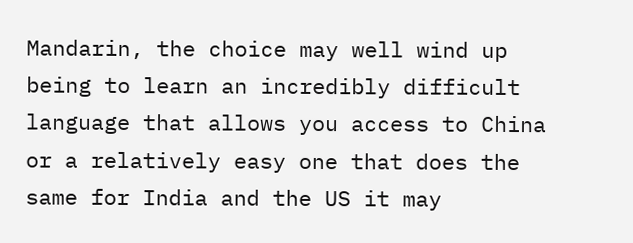Mandarin, the choice may well wind up being to learn an incredibly difficult language that allows you access to China or a relatively easy one that does the same for India and the US it may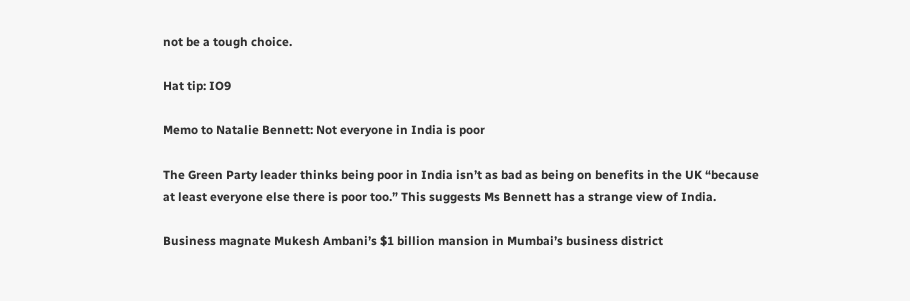not be a tough choice.

Hat tip: IO9

Memo to Natalie Bennett: Not everyone in India is poor

The Green Party leader thinks being poor in India isn’t as bad as being on benefits in the UK “because at least everyone else there is poor too.” This suggests Ms Bennett has a strange view of India.

Business magnate Mukesh Ambani’s $1 billion mansion in Mumbai’s business district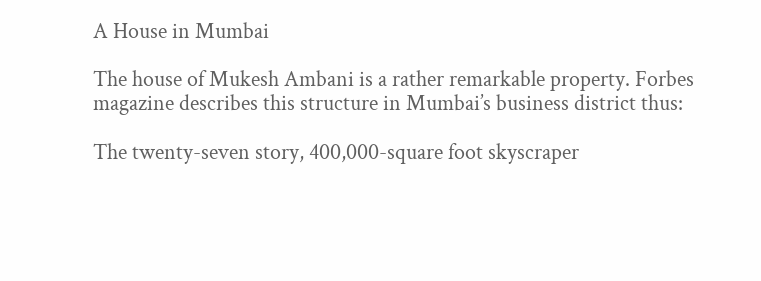A House in Mumbai

The house of Mukesh Ambani is a rather remarkable property. Forbes magazine describes this structure in Mumbai’s business district thus:

The twenty-seven story, 400,000-square foot skyscraper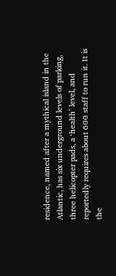residence, named after a mythical island in the Atlantic, has six underground levels of parking, three helicopter pads, a ‘health’ level, and reportedly requires about 600 staff to run it. It is the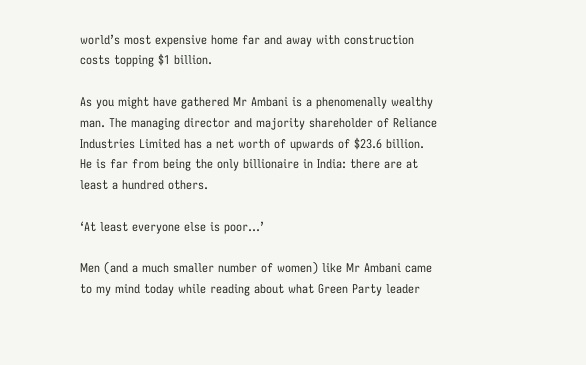world’s most expensive home far and away with construction costs topping $1 billion.

As you might have gathered Mr Ambani is a phenomenally wealthy man. The managing director and majority shareholder of Reliance Industries Limited has a net worth of upwards of $23.6 billion. He is far from being the only billionaire in India: there are at least a hundred others.

‘At least everyone else is poor…’

Men (and a much smaller number of women) like Mr Ambani came to my mind today while reading about what Green Party leader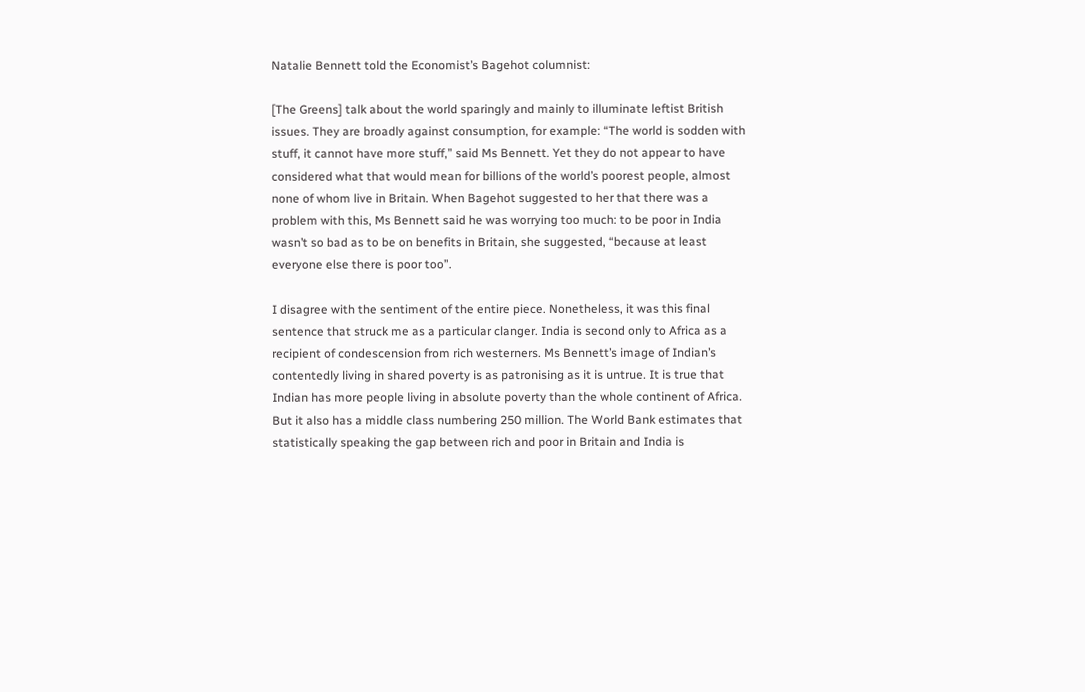Natalie Bennett told the Economist’s Bagehot columnist:

[The Greens] talk about the world sparingly and mainly to illuminate leftist British issues. They are broadly against consumption, for example: “The world is sodden with stuff, it cannot have more stuff,” said Ms Bennett. Yet they do not appear to have considered what that would mean for billions of the world’s poorest people, almost none of whom live in Britain. When Bagehot suggested to her that there was a problem with this, Ms Bennett said he was worrying too much: to be poor in India wasn’t so bad as to be on benefits in Britain, she suggested, “because at least everyone else there is poor too”.

I disagree with the sentiment of the entire piece. Nonetheless, it was this final sentence that struck me as a particular clanger. India is second only to Africa as a recipient of condescension from rich westerners. Ms Bennett’s image of Indian’s contentedly living in shared poverty is as patronising as it is untrue. It is true that Indian has more people living in absolute poverty than the whole continent of Africa. But it also has a middle class numbering 250 million. The World Bank estimates that statistically speaking the gap between rich and poor in Britain and India is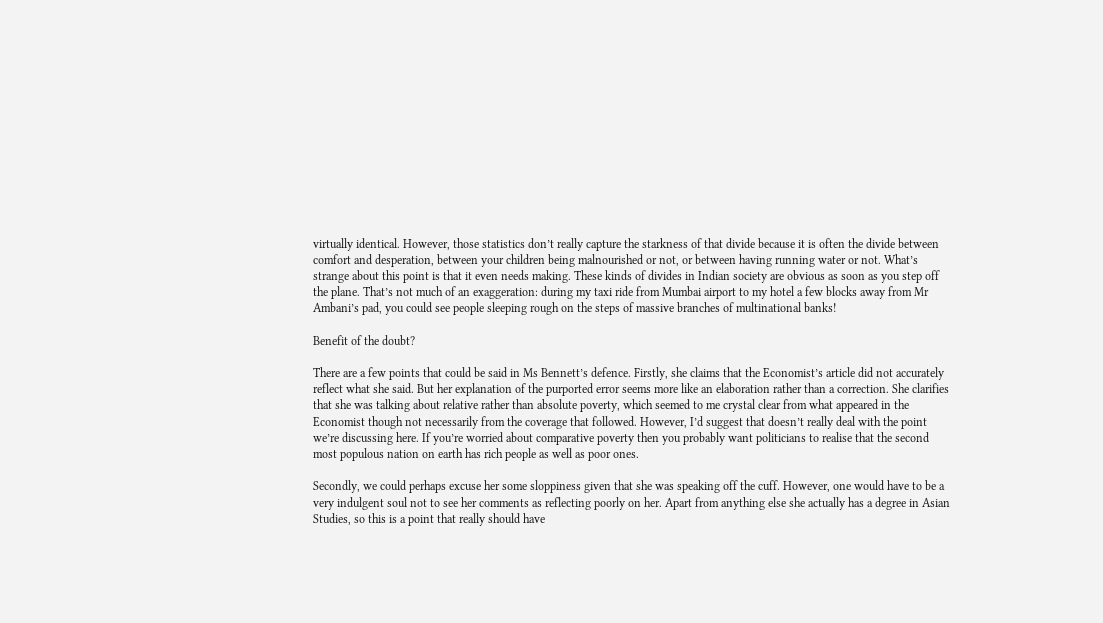virtually identical. However, those statistics don’t really capture the starkness of that divide because it is often the divide between comfort and desperation, between your children being malnourished or not, or between having running water or not. What’s strange about this point is that it even needs making. These kinds of divides in Indian society are obvious as soon as you step off the plane. That’s not much of an exaggeration: during my taxi ride from Mumbai airport to my hotel a few blocks away from Mr Ambani’s pad, you could see people sleeping rough on the steps of massive branches of multinational banks!

Benefit of the doubt?

There are a few points that could be said in Ms Bennett’s defence. Firstly, she claims that the Economist’s article did not accurately reflect what she said. But her explanation of the purported error seems more like an elaboration rather than a correction. She clarifies that she was talking about relative rather than absolute poverty, which seemed to me crystal clear from what appeared in the Economist though not necessarily from the coverage that followed. However, I’d suggest that doesn’t really deal with the point we’re discussing here. If you’re worried about comparative poverty then you probably want politicians to realise that the second most populous nation on earth has rich people as well as poor ones.

Secondly, we could perhaps excuse her some sloppiness given that she was speaking off the cuff. However, one would have to be a very indulgent soul not to see her comments as reflecting poorly on her. Apart from anything else she actually has a degree in Asian Studies, so this is a point that really should have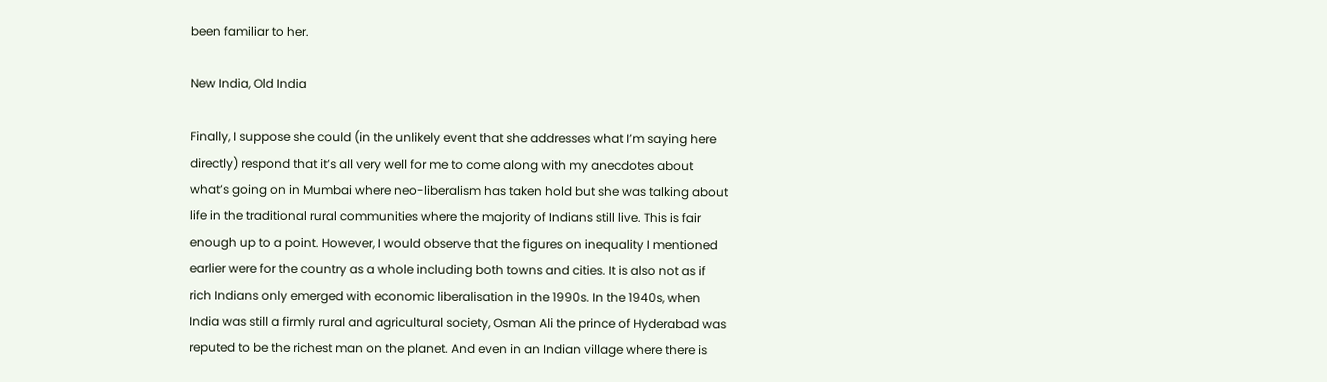been familiar to her.

New India, Old India

Finally, I suppose she could (in the unlikely event that she addresses what I’m saying here directly) respond that it’s all very well for me to come along with my anecdotes about what’s going on in Mumbai where neo-liberalism has taken hold but she was talking about life in the traditional rural communities where the majority of Indians still live. This is fair enough up to a point. However, I would observe that the figures on inequality I mentioned earlier were for the country as a whole including both towns and cities. It is also not as if rich Indians only emerged with economic liberalisation in the 1990s. In the 1940s, when India was still a firmly rural and agricultural society, Osman Ali the prince of Hyderabad was reputed to be the richest man on the planet. And even in an Indian village where there is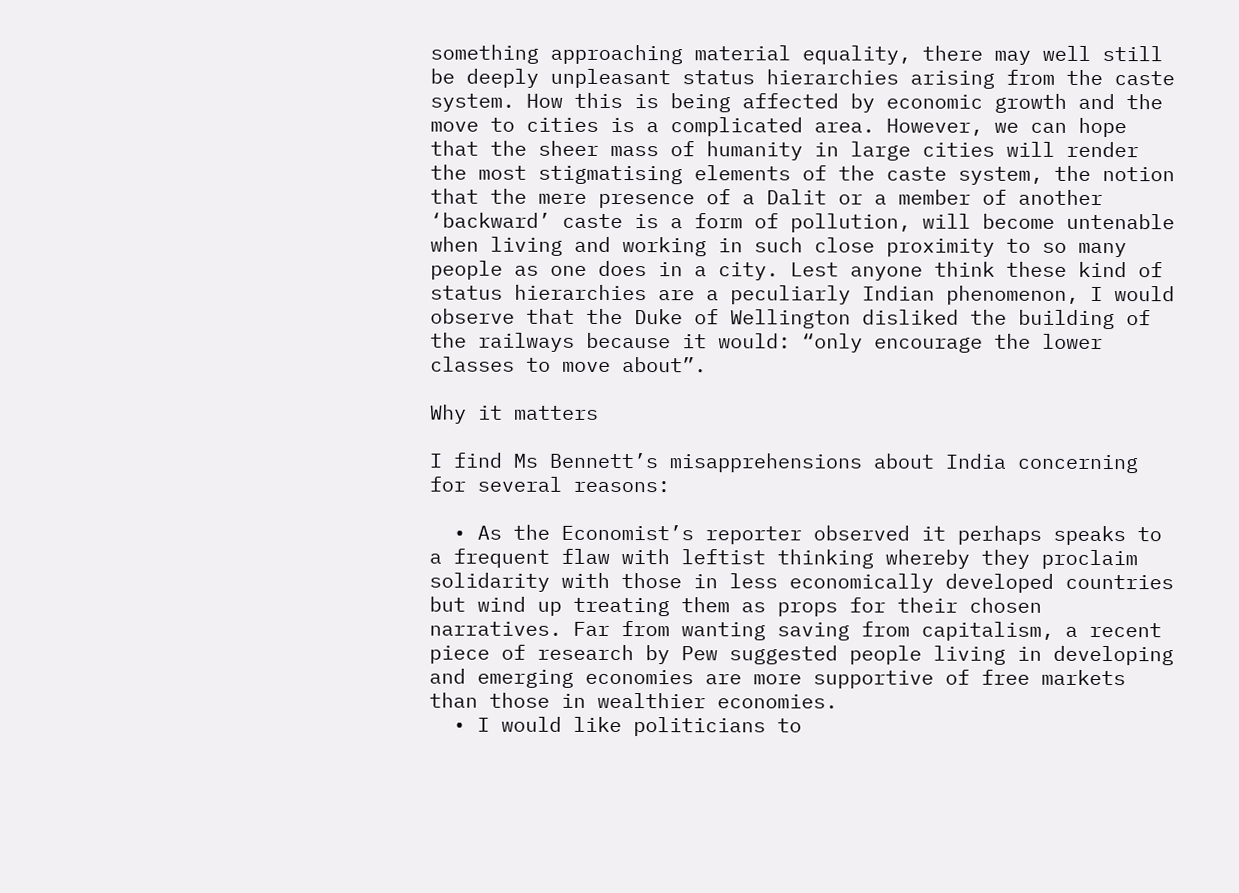something approaching material equality, there may well still be deeply unpleasant status hierarchies arising from the caste system. How this is being affected by economic growth and the move to cities is a complicated area. However, we can hope that the sheer mass of humanity in large cities will render the most stigmatising elements of the caste system, the notion that the mere presence of a Dalit or a member of another ‘backward’ caste is a form of pollution, will become untenable when living and working in such close proximity to so many people as one does in a city. Lest anyone think these kind of status hierarchies are a peculiarly Indian phenomenon, I would observe that the Duke of Wellington disliked the building of the railways because it would: “only encourage the lower classes to move about”.

Why it matters

I find Ms Bennett’s misapprehensions about India concerning for several reasons:

  • As the Economist’s reporter observed it perhaps speaks to a frequent flaw with leftist thinking whereby they proclaim solidarity with those in less economically developed countries but wind up treating them as props for their chosen narratives. Far from wanting saving from capitalism, a recent piece of research by Pew suggested people living in developing and emerging economies are more supportive of free markets than those in wealthier economies.
  • I would like politicians to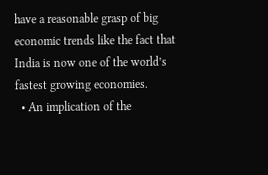have a reasonable grasp of big economic trends like the fact that India is now one of the world’s fastest growing economies.
  • An implication of the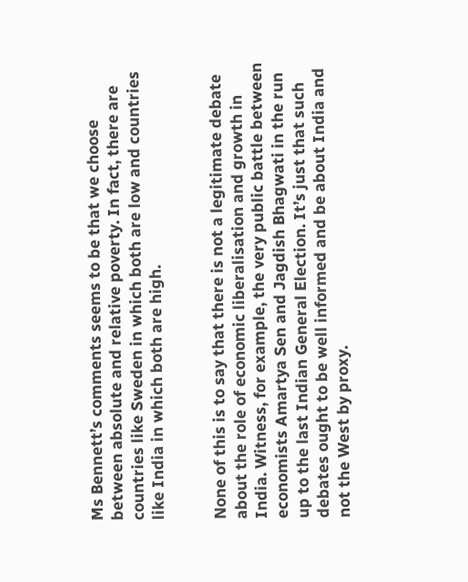Ms Bennett’s comments seems to be that we choose between absolute and relative poverty. In fact, there are countries like Sweden in which both are low and countries like India in which both are high.


None of this is to say that there is not a legitimate debate about the role of economic liberalisation and growth in India. Witness, for example, the very public battle between economists Amartya Sen and Jagdish Bhagwati in the run up to the last Indian General Election. It’s just that such debates ought to be well informed and be about India and not the West by proxy.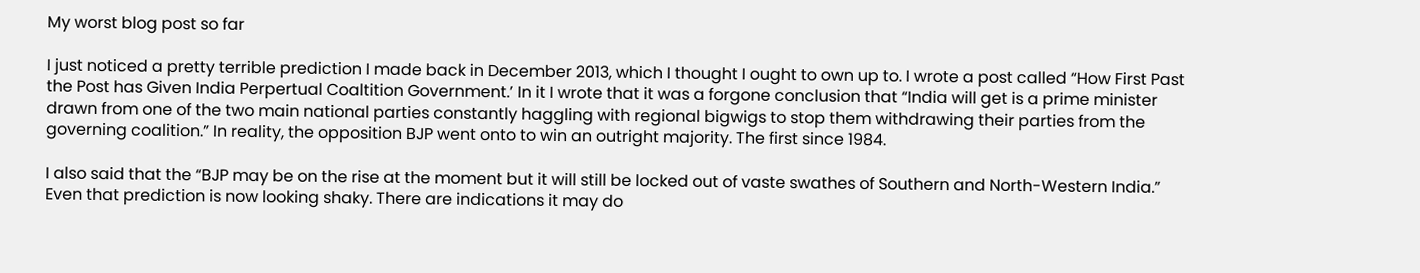My worst blog post so far

I just noticed a pretty terrible prediction I made back in December 2013, which I thought I ought to own up to. I wrote a post called “How First Past the Post has Given India Perpertual Coaltition Government.’ In it I wrote that it was a forgone conclusion that “India will get is a prime minister drawn from one of the two main national parties constantly haggling with regional bigwigs to stop them withdrawing their parties from the governing coalition.” In reality, the opposition BJP went onto to win an outright majority. The first since 1984.

I also said that the “BJP may be on the rise at the moment but it will still be locked out of vaste swathes of Southern and North-Western India.” Even that prediction is now looking shaky. There are indications it may do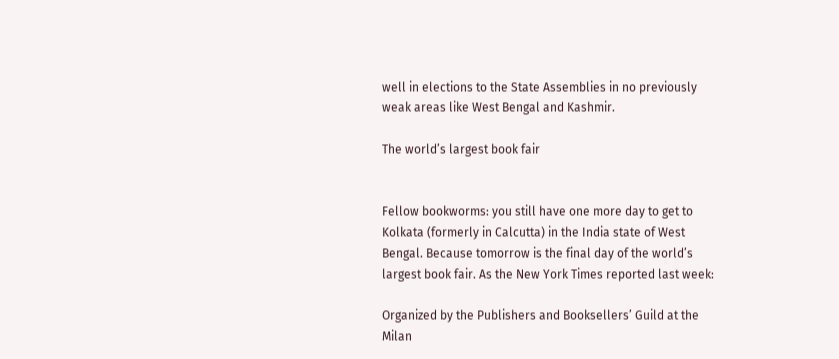well in elections to the State Assemblies in no previously weak areas like West Bengal and Kashmir.

The world’s largest book fair


Fellow bookworms: you still have one more day to get to Kolkata (formerly in Calcutta) in the India state of West Bengal. Because tomorrow is the final day of the world’s largest book fair. As the New York Times reported last week:

Organized by the Publishers and Booksellers’ Guild at the Milan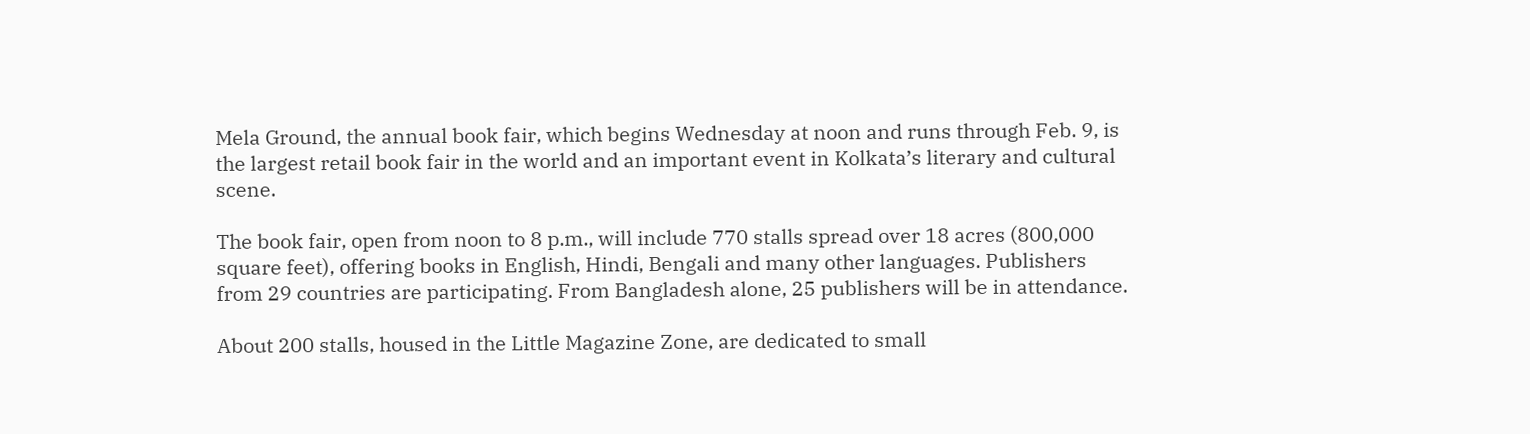Mela Ground, the annual book fair, which begins Wednesday at noon and runs through Feb. 9, is the largest retail book fair in the world and an important event in Kolkata’s literary and cultural scene.

The book fair, open from noon to 8 p.m., will include 770 stalls spread over 18 acres (800,000 square feet), offering books in English, Hindi, Bengali and many other languages. Publishers from 29 countries are participating. From Bangladesh alone, 25 publishers will be in attendance.

About 200 stalls, housed in the Little Magazine Zone, are dedicated to small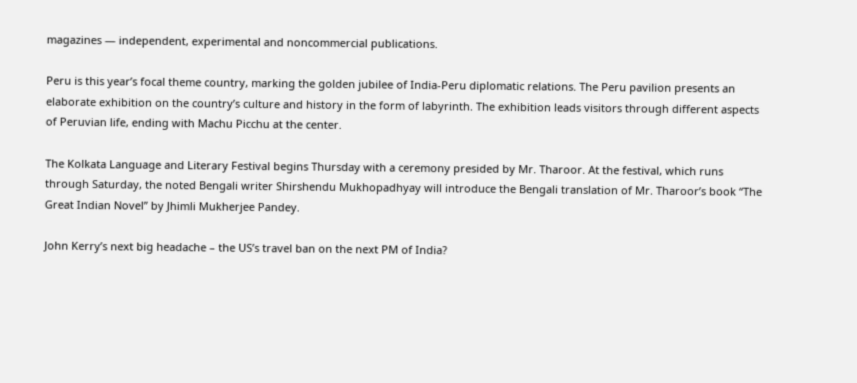magazines — independent, experimental and noncommercial publications.

Peru is this year’s focal theme country, marking the golden jubilee of India-Peru diplomatic relations. The Peru pavilion presents an elaborate exhibition on the country’s culture and history in the form of labyrinth. The exhibition leads visitors through different aspects of Peruvian life, ending with Machu Picchu at the center.

The Kolkata Language and Literary Festival begins Thursday with a ceremony presided by Mr. Tharoor. At the festival, which runs through Saturday, the noted Bengali writer Shirshendu Mukhopadhyay will introduce the Bengali translation of Mr. Tharoor’s book “The Great Indian Novel” by Jhimli Mukherjee Pandey.

John Kerry’s next big headache – the US’s travel ban on the next PM of India?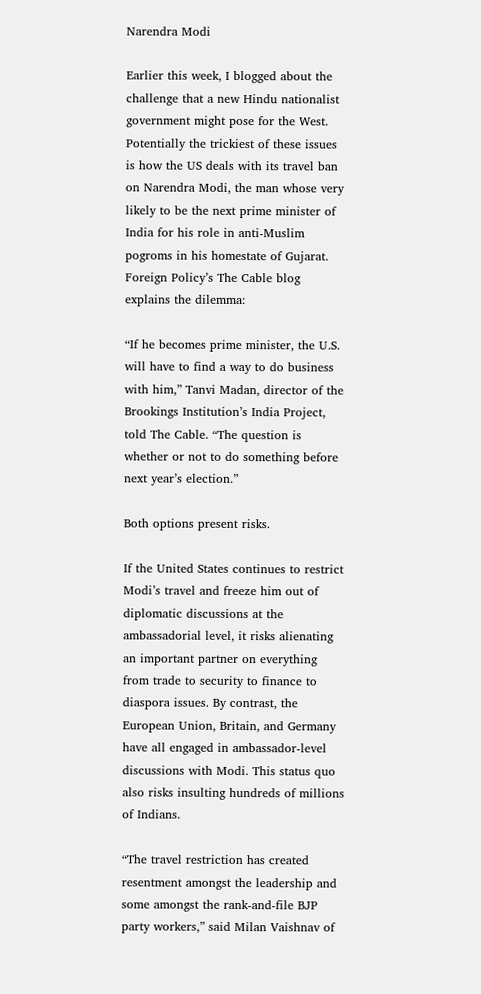Narendra Modi

Earlier this week, I blogged about the challenge that a new Hindu nationalist government might pose for the West. Potentially the trickiest of these issues is how the US deals with its travel ban on Narendra Modi, the man whose very likely to be the next prime minister of India for his role in anti-Muslim pogroms in his homestate of Gujarat. Foreign Policy’s The Cable blog explains the dilemma:

“If he becomes prime minister, the U.S. will have to find a way to do business with him,” Tanvi Madan, director of the Brookings Institution’s India Project, told The Cable. “The question is whether or not to do something before next year’s election.”

Both options present risks.

If the United States continues to restrict Modi’s travel and freeze him out of diplomatic discussions at the ambassadorial level, it risks alienating an important partner on everything from trade to security to finance to diaspora issues. By contrast, the European Union, Britain, and Germany have all engaged in ambassador-level discussions with Modi. This status quo also risks insulting hundreds of millions of Indians.

“The travel restriction has created resentment amongst the leadership and some amongst the rank-and-file BJP party workers,” said Milan Vaishnav of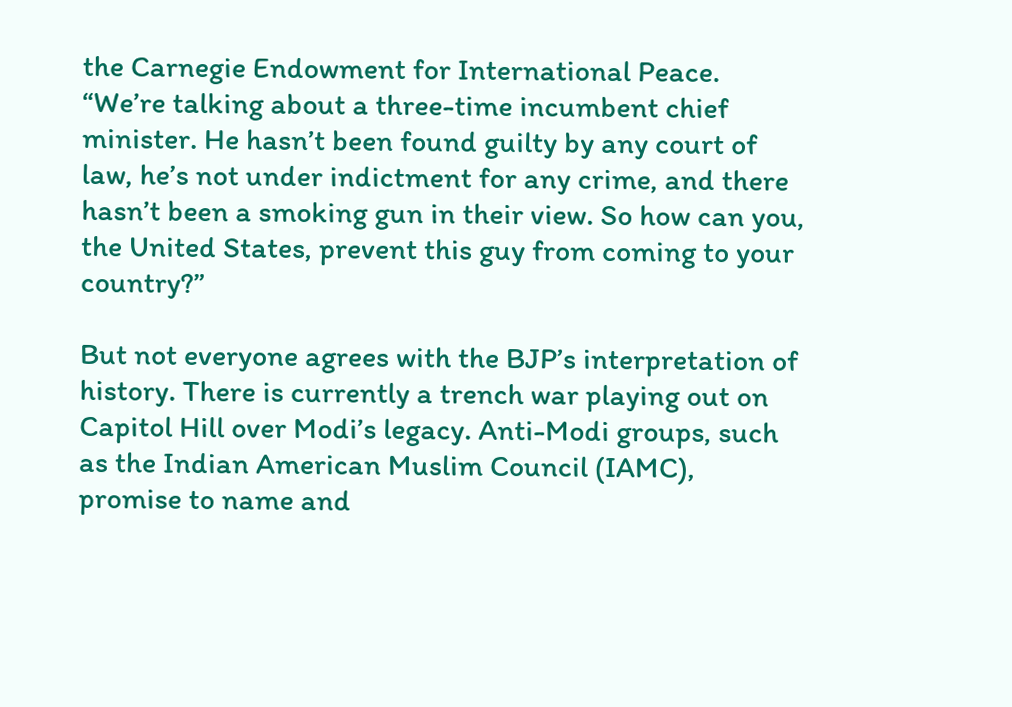the Carnegie Endowment for International Peace. “We’re talking about a three-time incumbent chief minister. He hasn’t been found guilty by any court of law, he’s not under indictment for any crime, and there hasn’t been a smoking gun in their view. So how can you, the United States, prevent this guy from coming to your country?”

But not everyone agrees with the BJP’s interpretation of history. There is currently a trench war playing out on Capitol Hill over Modi’s legacy. Anti-Modi groups, such as the Indian American Muslim Council (IAMC), promise to name and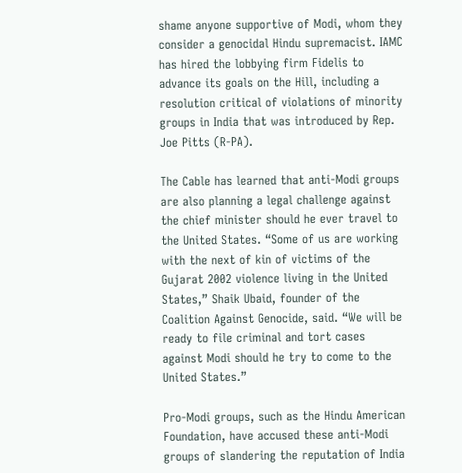shame anyone supportive of Modi, whom they consider a genocidal Hindu supremacist. IAMC has hired the lobbying firm Fidelis to advance its goals on the Hill, including a resolution critical of violations of minority groups in India that was introduced by Rep. Joe Pitts (R-PA).

The Cable has learned that anti-Modi groups are also planning a legal challenge against the chief minister should he ever travel to the United States. “Some of us are working with the next of kin of victims of the Gujarat 2002 violence living in the United States,” Shaik Ubaid, founder of the Coalition Against Genocide, said. “We will be ready to file criminal and tort cases against Modi should he try to come to the United States.”

Pro-Modi groups, such as the Hindu American Foundation, have accused these anti-Modi groups of slandering the reputation of India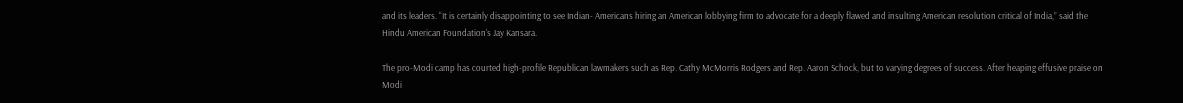and its leaders. “It is certainly disappointing to see Indian- Americans hiring an American lobbying firm to advocate for a deeply flawed and insulting American resolution critical of India,” said the Hindu American Foundation‘s Jay Kansara.

The pro-Modi camp has courted high-profile Republican lawmakers such as Rep. Cathy McMorris Rodgers and Rep. Aaron Schock, but to varying degrees of success. After heaping effusive praise on Modi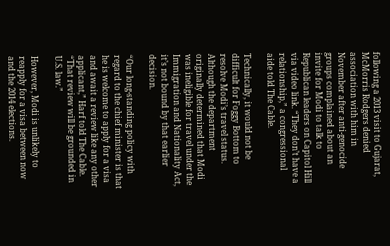following a 2013 visit to Gujarat, McMorris Rodgers denied association with him in November after anti-genocide groups complained about an invite for Modi to talk to Republican leaders on Capitol Hill via video link. “They don’t have a relationship,” a congressional aide told The Cable.

Technically, it would not be difficult for Foggy Bottom to resolve Modi’s travel status. Although the department originally determined that Modi was ineligible for travel under the Immigration and Nationality Act, it’s not bound by that earlier decision.

“Our long-standing policy with regard to the chief minister is that he is welcome to apply for a visa and await a review like any other applicant,” Harf told The Cable. “That review will be grounded in U.S. law.”

However, Modi is unlikely to reapply for a visa between now and the 2014 elections.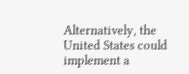Alternatively, the United States could implement a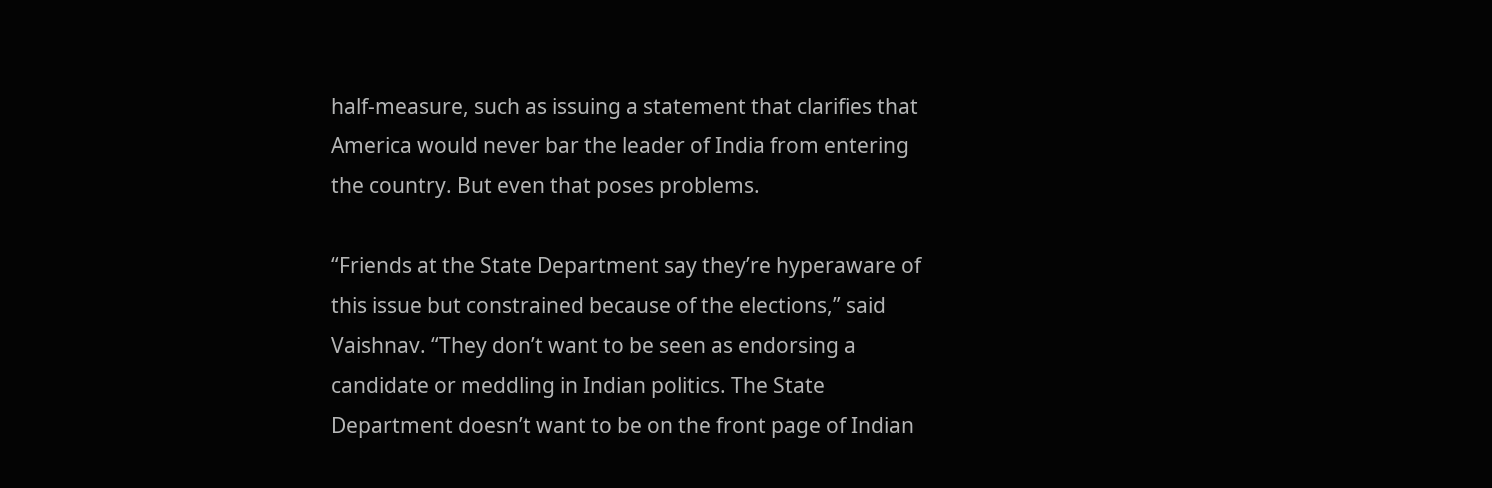half-measure, such as issuing a statement that clarifies that America would never bar the leader of India from entering the country. But even that poses problems.

“Friends at the State Department say they’re hyperaware of this issue but constrained because of the elections,” said Vaishnav. “They don’t want to be seen as endorsing a candidate or meddling in Indian politics. The State Department doesn’t want to be on the front page of Indian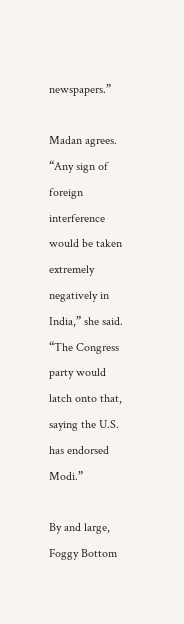newspapers.”

Madan agrees. “Any sign of foreign interference would be taken extremely negatively in India,” she said. “The Congress party would latch onto that, saying the U.S. has endorsed Modi.”

By and large, Foggy Bottom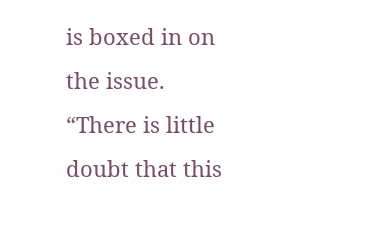is boxed in on the issue. “There is little doubt that this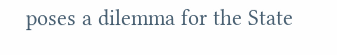poses a dilemma for the State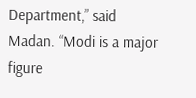Department,” said Madan. “Modi is a major figure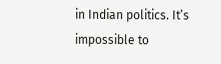in Indian politics. It’s impossible to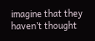imagine that they haven’t thought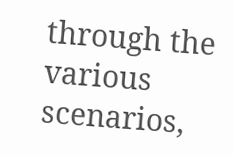through the various scenarios,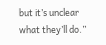but it’s unclear what they’ll do.”